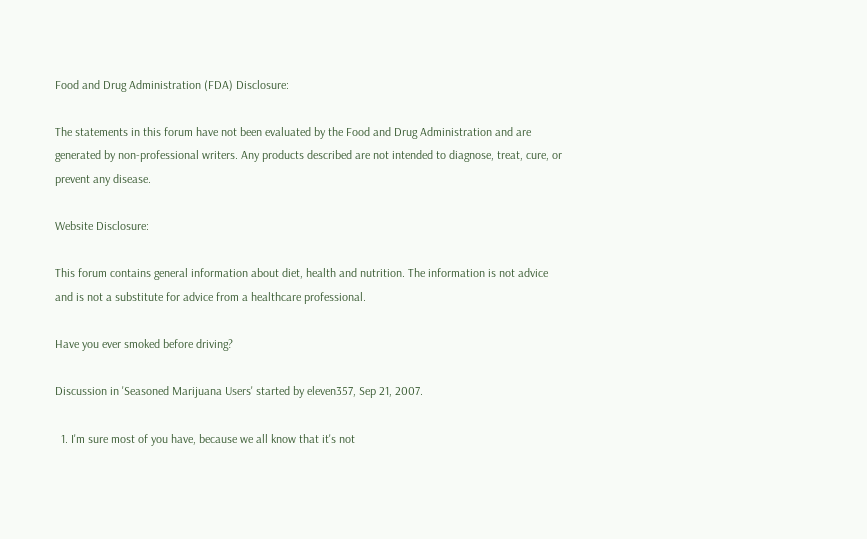Food and Drug Administration (FDA) Disclosure:

The statements in this forum have not been evaluated by the Food and Drug Administration and are generated by non-professional writers. Any products described are not intended to diagnose, treat, cure, or prevent any disease.

Website Disclosure:

This forum contains general information about diet, health and nutrition. The information is not advice and is not a substitute for advice from a healthcare professional.

Have you ever smoked before driving?

Discussion in 'Seasoned Marijuana Users' started by eleven357, Sep 21, 2007.

  1. I'm sure most of you have, because we all know that it's not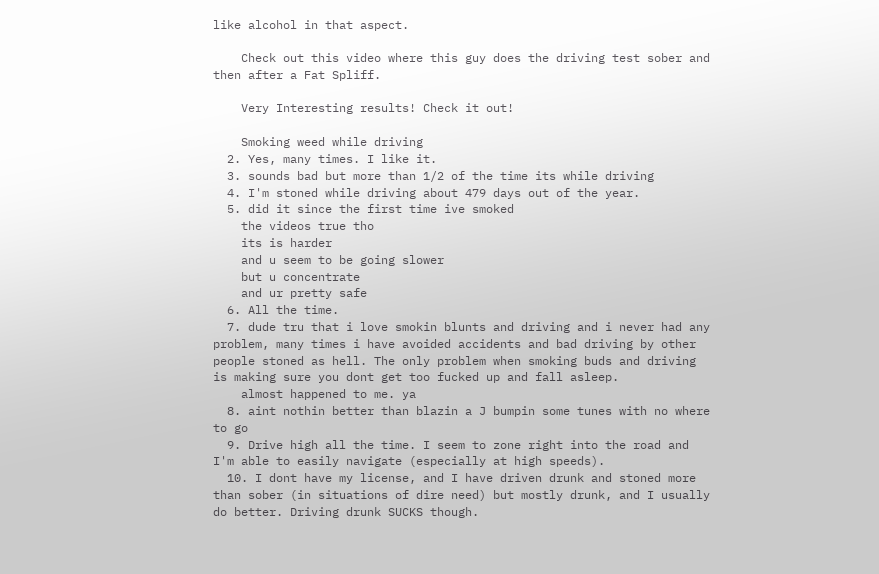like alcohol in that aspect.

    Check out this video where this guy does the driving test sober and then after a Fat Spliff.

    Very Interesting results! Check it out!

    Smoking weed while driving
  2. Yes, many times. I like it.
  3. sounds bad but more than 1/2 of the time its while driving
  4. I'm stoned while driving about 479 days out of the year.
  5. did it since the first time ive smoked
    the videos true tho
    its is harder
    and u seem to be going slower
    but u concentrate
    and ur pretty safe
  6. All the time.
  7. dude tru that i love smokin blunts and driving and i never had any problem, many times i have avoided accidents and bad driving by other people stoned as hell. The only problem when smoking buds and driving is making sure you dont get too fucked up and fall asleep.
    almost happened to me. ya
  8. aint nothin better than blazin a J bumpin some tunes with no where to go
  9. Drive high all the time. I seem to zone right into the road and I'm able to easily navigate (especially at high speeds).
  10. I dont have my license, and I have driven drunk and stoned more than sober (in situations of dire need) but mostly drunk, and I usually do better. Driving drunk SUCKS though.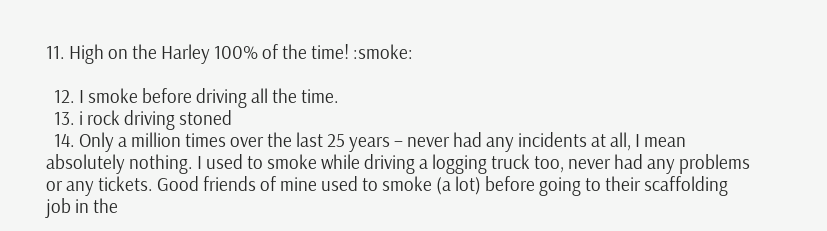11. High on the Harley 100% of the time! :smoke:

  12. I smoke before driving all the time.
  13. i rock driving stoned
  14. Only a million times over the last 25 years – never had any incidents at all, I mean absolutely nothing. I used to smoke while driving a logging truck too, never had any problems or any tickets. Good friends of mine used to smoke (a lot) before going to their scaffolding job in the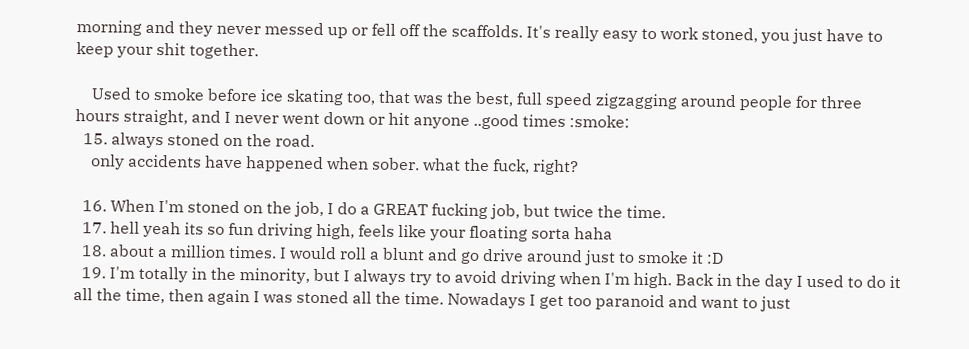morning and they never messed up or fell off the scaffolds. It's really easy to work stoned, you just have to keep your shit together.

    Used to smoke before ice skating too, that was the best, full speed zigzagging around people for three hours straight, and I never went down or hit anyone ..good times :smoke:
  15. always stoned on the road.
    only accidents have happened when sober. what the fuck, right?

  16. When I'm stoned on the job, I do a GREAT fucking job, but twice the time.
  17. hell yeah its so fun driving high, feels like your floating sorta haha
  18. about a million times. I would roll a blunt and go drive around just to smoke it :D
  19. I'm totally in the minority, but I always try to avoid driving when I'm high. Back in the day I used to do it all the time, then again I was stoned all the time. Nowadays I get too paranoid and want to just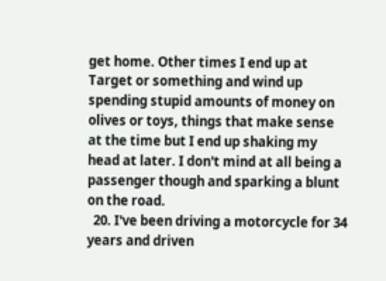get home. Other times I end up at Target or something and wind up spending stupid amounts of money on olives or toys, things that make sense at the time but I end up shaking my head at later. I don't mind at all being a passenger though and sparking a blunt on the road.
  20. I've been driving a motorcycle for 34 years and driven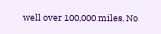well over 100,000 miles. No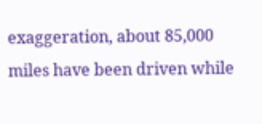exaggeration, about 85,000 miles have been driven while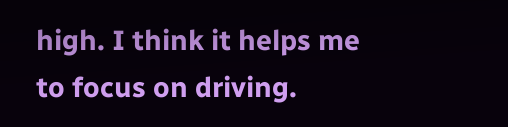high. I think it helps me to focus on driving.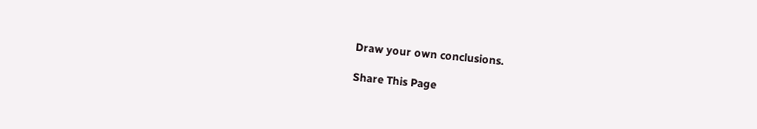Draw your own conclusions.

Share This Page